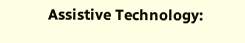Assistive Technology: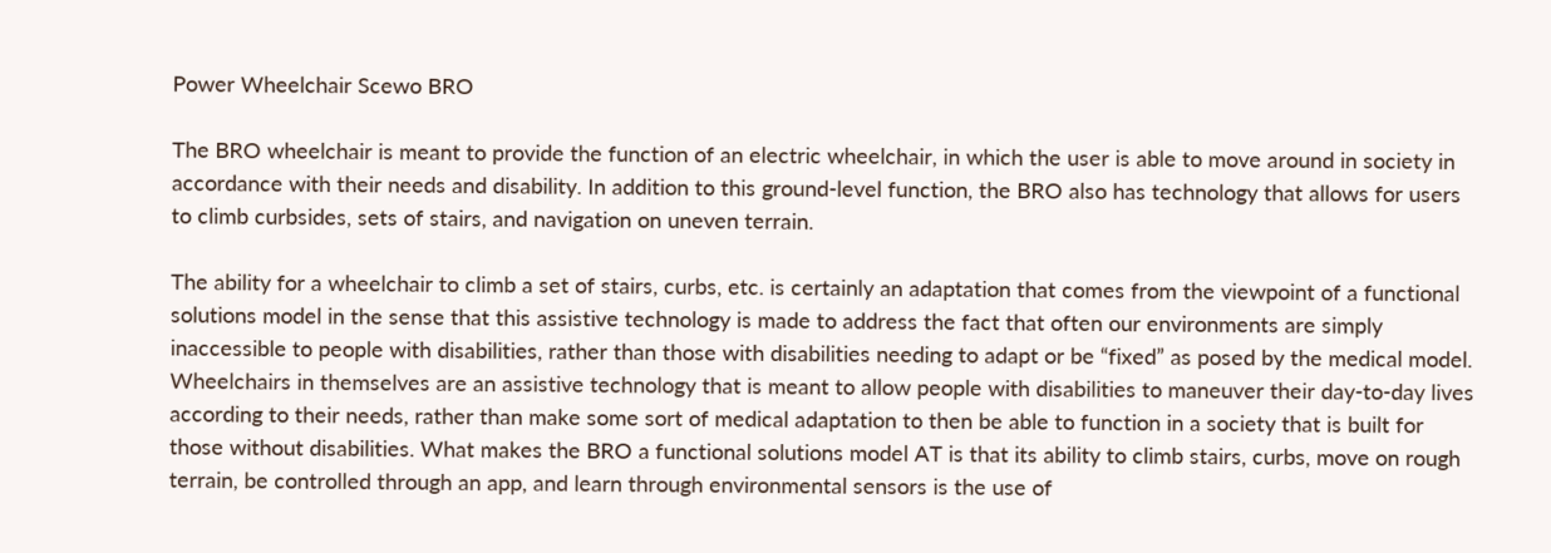Power Wheelchair Scewo BRO

The BRO wheelchair is meant to provide the function of an electric wheelchair, in which the user is able to move around in society in accordance with their needs and disability. In addition to this ground-level function, the BRO also has technology that allows for users to climb curbsides, sets of stairs, and navigation on uneven terrain.

The ability for a wheelchair to climb a set of stairs, curbs, etc. is certainly an adaptation that comes from the viewpoint of a functional solutions model in the sense that this assistive technology is made to address the fact that often our environments are simply inaccessible to people with disabilities, rather than those with disabilities needing to adapt or be “fixed” as posed by the medical model. Wheelchairs in themselves are an assistive technology that is meant to allow people with disabilities to maneuver their day-to-day lives according to their needs, rather than make some sort of medical adaptation to then be able to function in a society that is built for those without disabilities. What makes the BRO a functional solutions model AT is that its ability to climb stairs, curbs, move on rough terrain, be controlled through an app, and learn through environmental sensors is the use of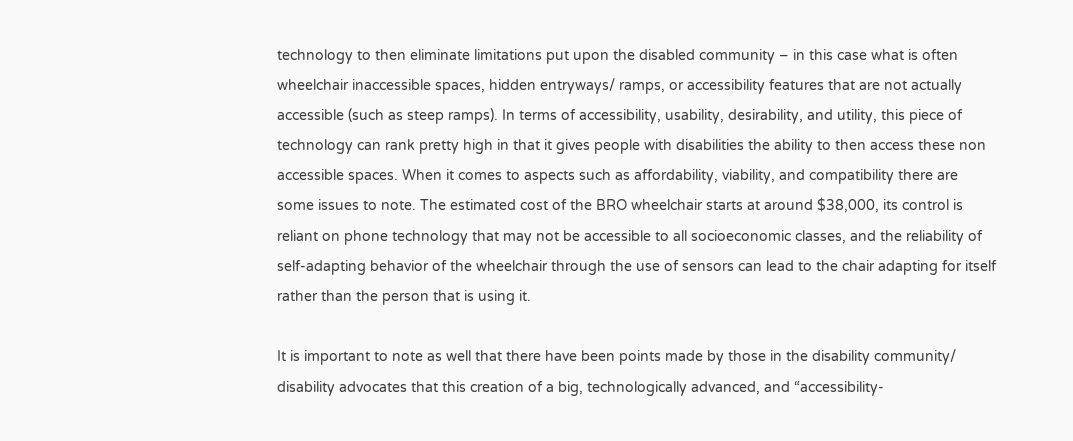technology to then eliminate limitations put upon the disabled community – in this case what is often wheelchair inaccessible spaces, hidden entryways/ ramps, or accessibility features that are not actually accessible (such as steep ramps). In terms of accessibility, usability, desirability, and utility, this piece of technology can rank pretty high in that it gives people with disabilities the ability to then access these non accessible spaces. When it comes to aspects such as affordability, viability, and compatibility there are some issues to note. The estimated cost of the BRO wheelchair starts at around $38,000, its control is reliant on phone technology that may not be accessible to all socioeconomic classes, and the reliability of self-adapting behavior of the wheelchair through the use of sensors can lead to the chair adapting for itself rather than the person that is using it.

It is important to note as well that there have been points made by those in the disability community/ disability advocates that this creation of a big, technologically advanced, and “accessibility-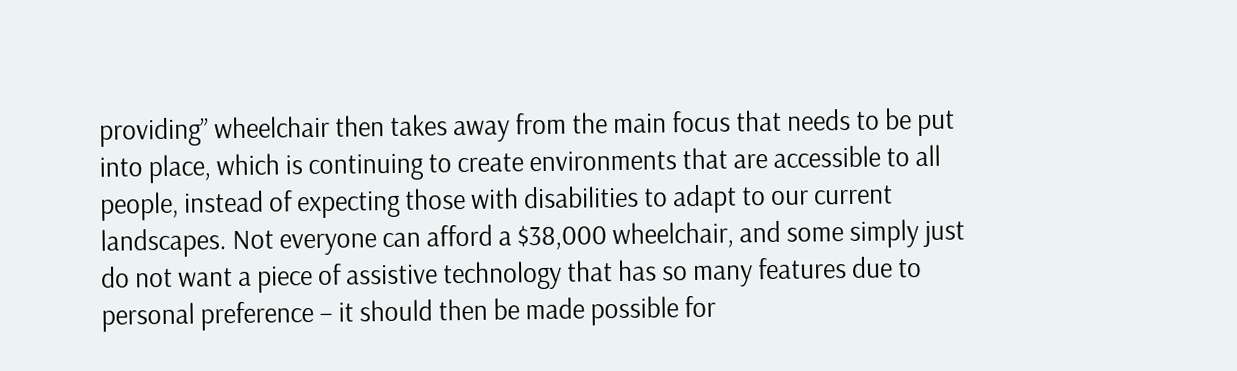providing” wheelchair then takes away from the main focus that needs to be put into place, which is continuing to create environments that are accessible to all people, instead of expecting those with disabilities to adapt to our current landscapes. Not everyone can afford a $38,000 wheelchair, and some simply just do not want a piece of assistive technology that has so many features due to personal preference – it should then be made possible for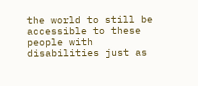the world to still be accessible to these people with disabilities just as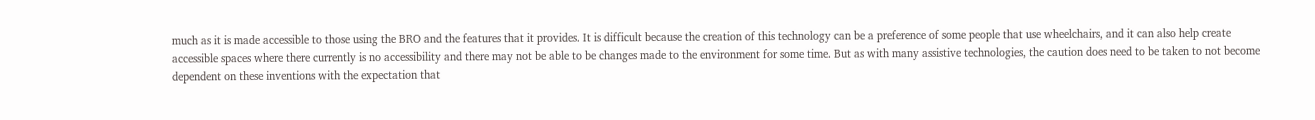much as it is made accessible to those using the BRO and the features that it provides. It is difficult because the creation of this technology can be a preference of some people that use wheelchairs, and it can also help create accessible spaces where there currently is no accessibility and there may not be able to be changes made to the environment for some time. But as with many assistive technologies, the caution does need to be taken to not become dependent on these inventions with the expectation that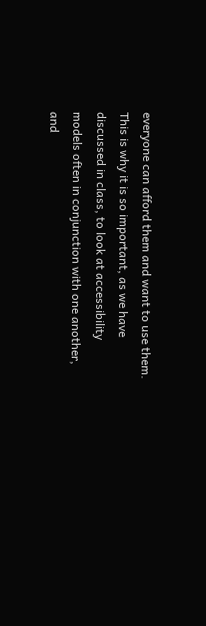everyone can afford them and want to use them. This is why it is so important, as we have discussed in class, to look at accessibility models often in conjunction with one another, and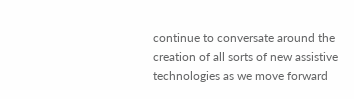continue to conversate around the creation of all sorts of new assistive technologies as we move forward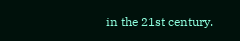in the 21st century.